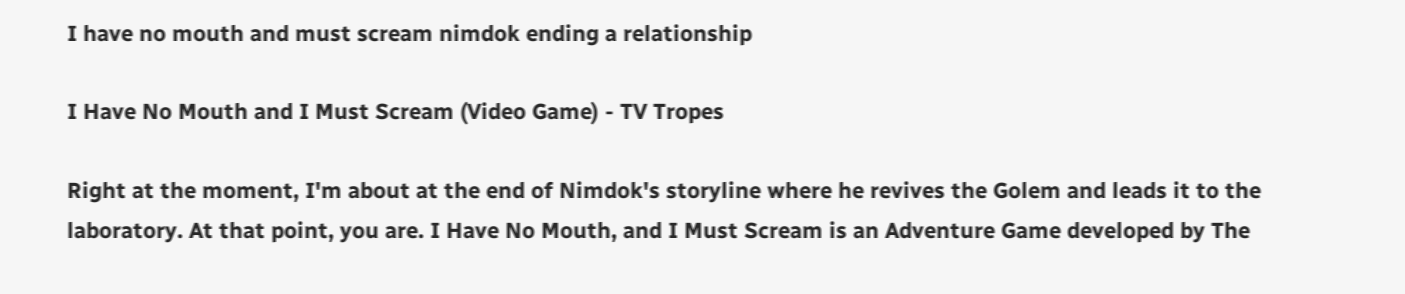I have no mouth and must scream nimdok ending a relationship

I Have No Mouth and I Must Scream (Video Game) - TV Tropes

Right at the moment, I'm about at the end of Nimdok's storyline where he revives the Golem and leads it to the laboratory. At that point, you are. I Have No Mouth, and I Must Scream is an Adventure Game developed by The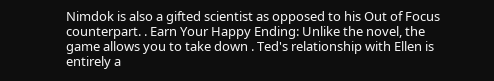Nimdok is also a gifted scientist as opposed to his Out of Focus counterpart. . Earn Your Happy Ending: Unlike the novel, the game allows you to take down . Ted's relationship with Ellen is entirely a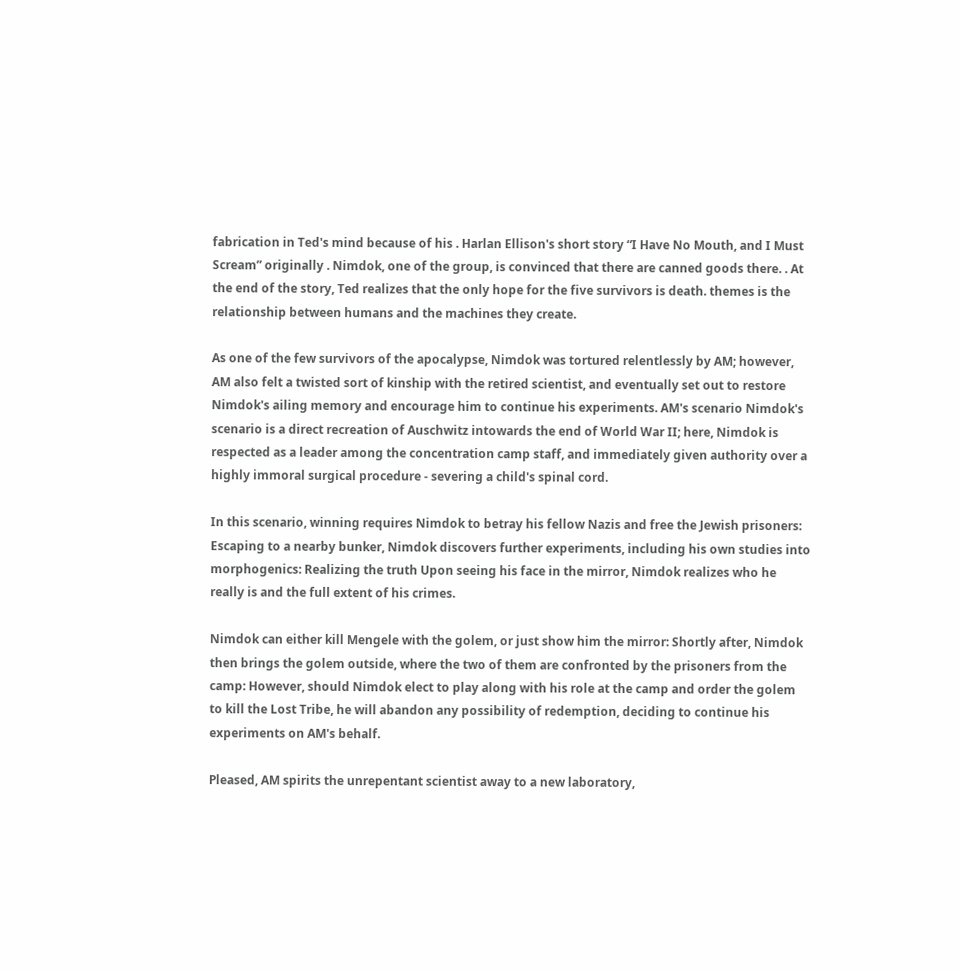fabrication in Ted's mind because of his . Harlan Ellison's short story “I Have No Mouth, and I Must Scream” originally . Nimdok, one of the group, is convinced that there are canned goods there. . At the end of the story, Ted realizes that the only hope for the five survivors is death. themes is the relationship between humans and the machines they create.

As one of the few survivors of the apocalypse, Nimdok was tortured relentlessly by AM; however, AM also felt a twisted sort of kinship with the retired scientist, and eventually set out to restore Nimdok's ailing memory and encourage him to continue his experiments. AM's scenario Nimdok's scenario is a direct recreation of Auschwitz intowards the end of World War II; here, Nimdok is respected as a leader among the concentration camp staff, and immediately given authority over a highly immoral surgical procedure - severing a child's spinal cord.

In this scenario, winning requires Nimdok to betray his fellow Nazis and free the Jewish prisoners: Escaping to a nearby bunker, Nimdok discovers further experiments, including his own studies into morphogenics: Realizing the truth Upon seeing his face in the mirror, Nimdok realizes who he really is and the full extent of his crimes.

Nimdok can either kill Mengele with the golem, or just show him the mirror: Shortly after, Nimdok then brings the golem outside, where the two of them are confronted by the prisoners from the camp: However, should Nimdok elect to play along with his role at the camp and order the golem to kill the Lost Tribe, he will abandon any possibility of redemption, deciding to continue his experiments on AM's behalf.

Pleased, AM spirits the unrepentant scientist away to a new laboratory,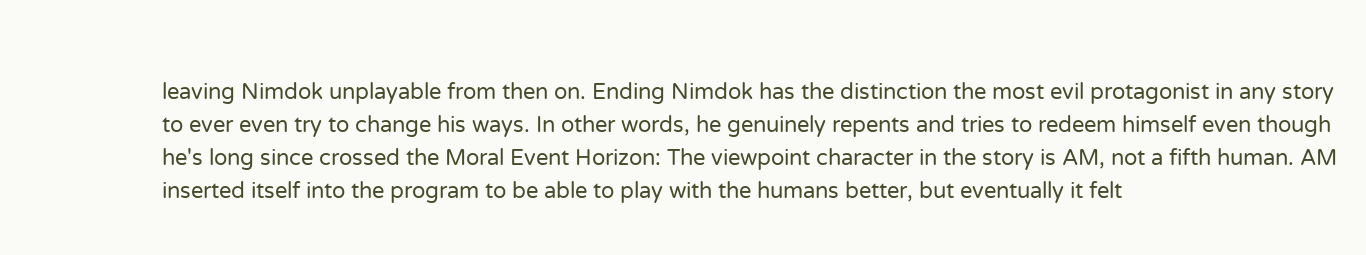leaving Nimdok unplayable from then on. Ending Nimdok has the distinction the most evil protagonist in any story to ever even try to change his ways. In other words, he genuinely repents and tries to redeem himself even though he's long since crossed the Moral Event Horizon: The viewpoint character in the story is AM, not a fifth human. AM inserted itself into the program to be able to play with the humans better, but eventually it felt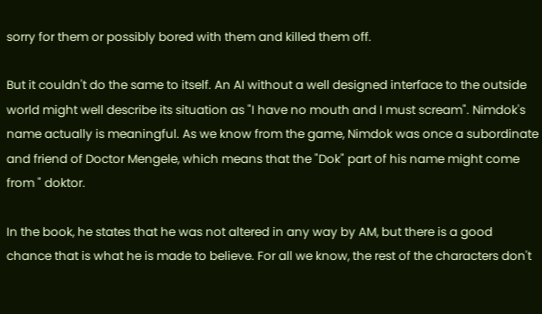sorry for them or possibly bored with them and killed them off.

But it couldn't do the same to itself. An AI without a well designed interface to the outside world might well describe its situation as "I have no mouth and I must scream". Nimdok's name actually is meaningful. As we know from the game, Nimdok was once a subordinate and friend of Doctor Mengele, which means that the "Dok" part of his name might come from " doktor.

In the book, he states that he was not altered in any way by AM, but there is a good chance that is what he is made to believe. For all we know, the rest of the characters don't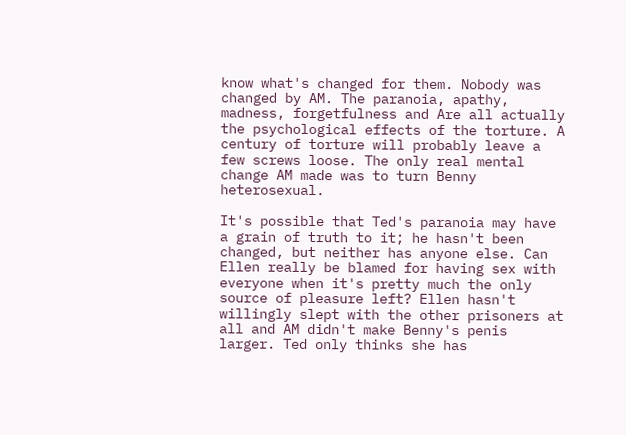know what's changed for them. Nobody was changed by AM. The paranoia, apathy, madness, forgetfulness and Are all actually the psychological effects of the torture. A century of torture will probably leave a few screws loose. The only real mental change AM made was to turn Benny heterosexual.

It's possible that Ted's paranoia may have a grain of truth to it; he hasn't been changed, but neither has anyone else. Can Ellen really be blamed for having sex with everyone when it's pretty much the only source of pleasure left? Ellen hasn't willingly slept with the other prisoners at all and AM didn't make Benny's penis larger. Ted only thinks she has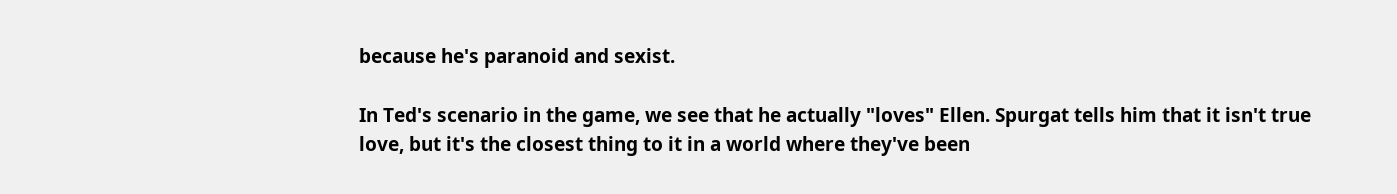because he's paranoid and sexist.

In Ted's scenario in the game, we see that he actually "loves" Ellen. Spurgat tells him that it isn't true love, but it's the closest thing to it in a world where they've been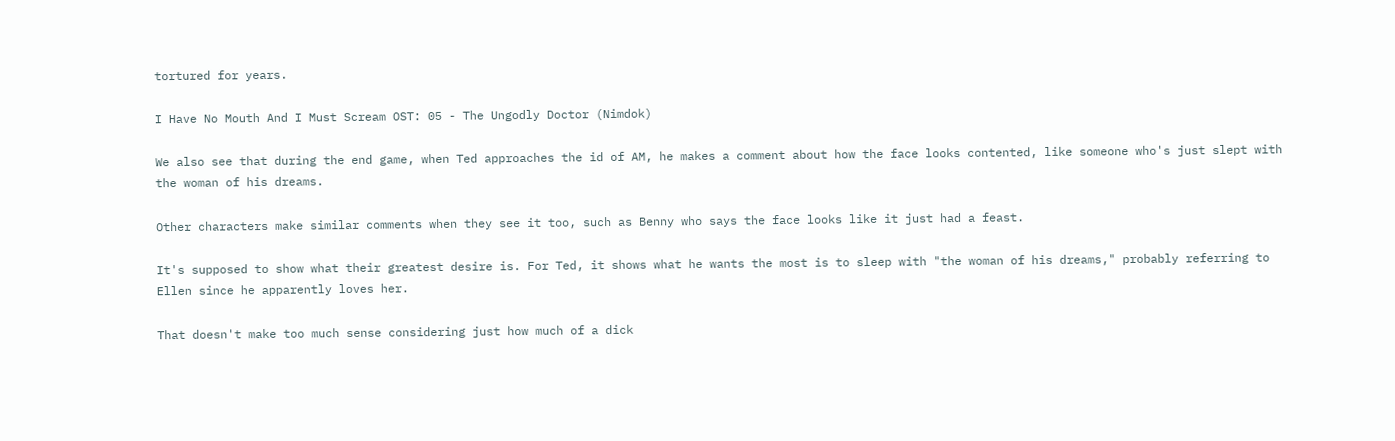tortured for years.

I Have No Mouth And I Must Scream OST: 05 - The Ungodly Doctor (Nimdok)

We also see that during the end game, when Ted approaches the id of AM, he makes a comment about how the face looks contented, like someone who's just slept with the woman of his dreams.

Other characters make similar comments when they see it too, such as Benny who says the face looks like it just had a feast.

It's supposed to show what their greatest desire is. For Ted, it shows what he wants the most is to sleep with "the woman of his dreams," probably referring to Ellen since he apparently loves her.

That doesn't make too much sense considering just how much of a dick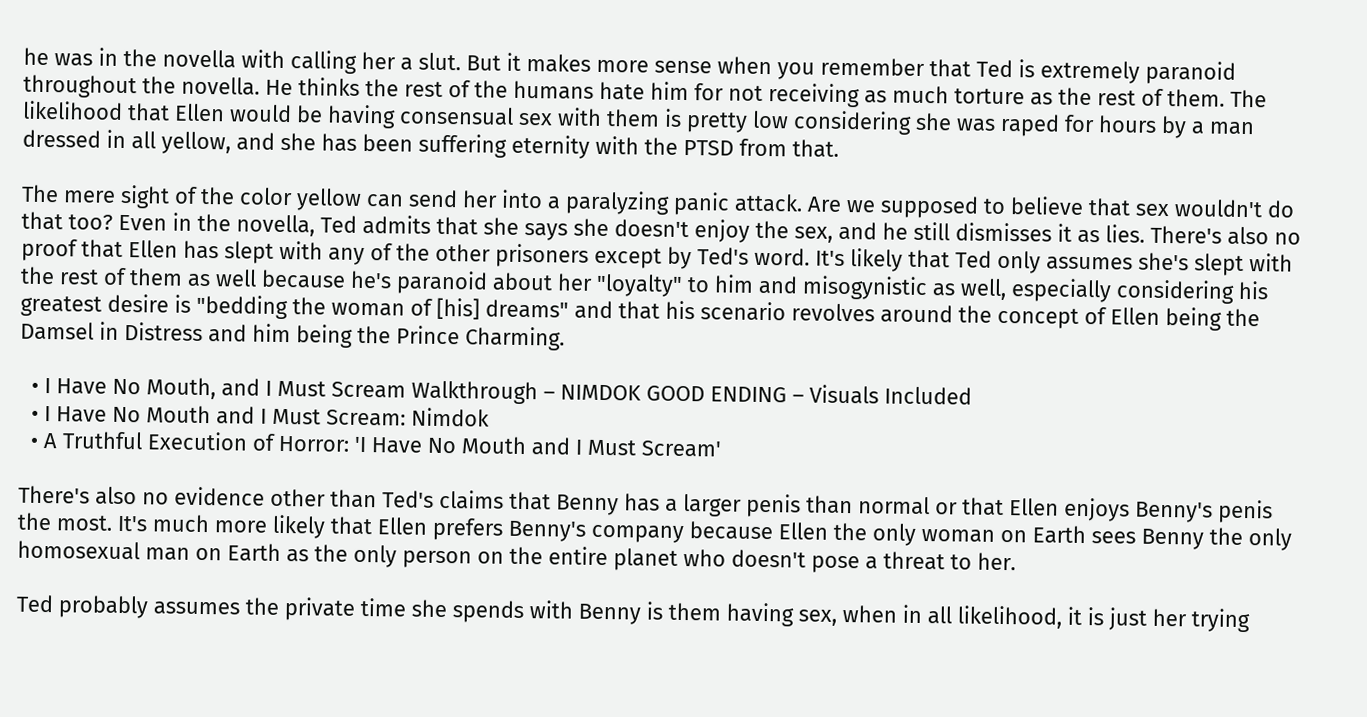he was in the novella with calling her a slut. But it makes more sense when you remember that Ted is extremely paranoid throughout the novella. He thinks the rest of the humans hate him for not receiving as much torture as the rest of them. The likelihood that Ellen would be having consensual sex with them is pretty low considering she was raped for hours by a man dressed in all yellow, and she has been suffering eternity with the PTSD from that.

The mere sight of the color yellow can send her into a paralyzing panic attack. Are we supposed to believe that sex wouldn't do that too? Even in the novella, Ted admits that she says she doesn't enjoy the sex, and he still dismisses it as lies. There's also no proof that Ellen has slept with any of the other prisoners except by Ted's word. It's likely that Ted only assumes she's slept with the rest of them as well because he's paranoid about her "loyalty" to him and misogynistic as well, especially considering his greatest desire is "bedding the woman of [his] dreams" and that his scenario revolves around the concept of Ellen being the Damsel in Distress and him being the Prince Charming.

  • I Have No Mouth, and I Must Scream Walkthrough – NIMDOK GOOD ENDING – Visuals Included
  • I Have No Mouth and I Must Scream: Nimdok
  • A Truthful Execution of Horror: 'I Have No Mouth and I Must Scream'

There's also no evidence other than Ted's claims that Benny has a larger penis than normal or that Ellen enjoys Benny's penis the most. It's much more likely that Ellen prefers Benny's company because Ellen the only woman on Earth sees Benny the only homosexual man on Earth as the only person on the entire planet who doesn't pose a threat to her.

Ted probably assumes the private time she spends with Benny is them having sex, when in all likelihood, it is just her trying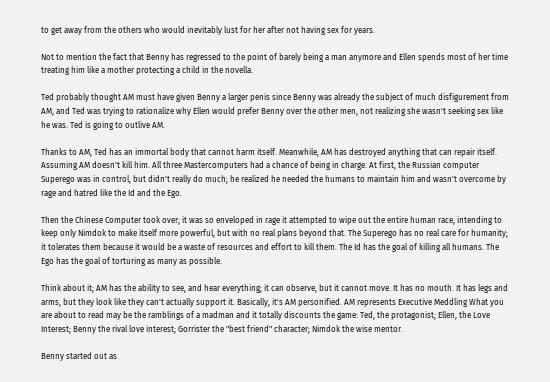to get away from the others who would inevitably lust for her after not having sex for years.

Not to mention the fact that Benny has regressed to the point of barely being a man anymore and Ellen spends most of her time treating him like a mother protecting a child in the novella.

Ted probably thought AM must have given Benny a larger penis since Benny was already the subject of much disfigurement from AM, and Ted was trying to rationalize why Ellen would prefer Benny over the other men, not realizing she wasn't seeking sex like he was. Ted is going to outlive AM.

Thanks to AM, Ted has an immortal body that cannot harm itself. Meanwhile, AM has destroyed anything that can repair itself. Assuming AM doesn't kill him. All three Mastercomputers had a chance of being in charge. At first, the Russian computer Superego was in control, but didn't really do much; he realized he needed the humans to maintain him and wasn't overcome by rage and hatred like the Id and the Ego.

Then the Chinese Computer took over; it was so enveloped in rage it attempted to wipe out the entire human race, intending to keep only Nimdok to make itself more powerful, but with no real plans beyond that. The Superego has no real care for humanity; it tolerates them because it would be a waste of resources and effort to kill them. The Id has the goal of killing all humans. The Ego has the goal of torturing as many as possible.

Think about it; AM has the ability to see, and hear everything; it can observe, but it cannot move. It has no mouth. It has legs and arms, but they look like they can't actually support it. Basically, it's AM personified. AM represents Executive Meddling What you are about to read may be the ramblings of a madman and it totally discounts the game: Ted, the protagonist; Ellen, the Love Interest; Benny the rival love interest; Gorrister the "best friend" character; Nimdok the wise mentor.

Benny started out as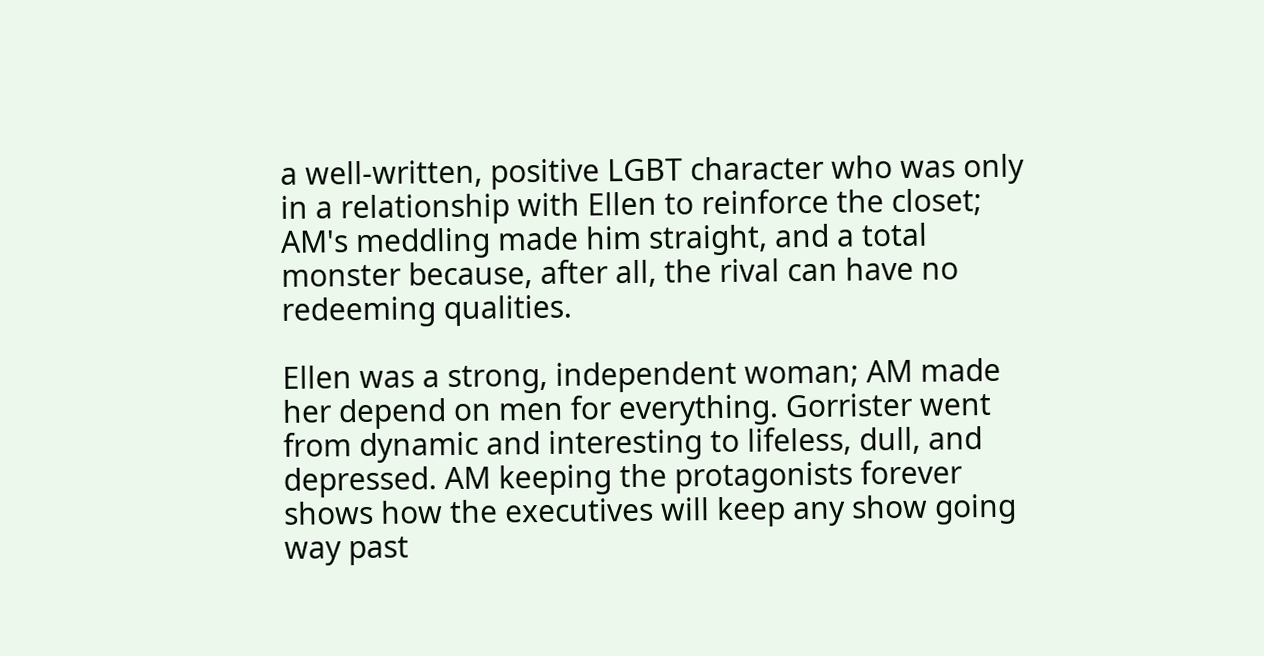a well-written, positive LGBT character who was only in a relationship with Ellen to reinforce the closet; AM's meddling made him straight, and a total monster because, after all, the rival can have no redeeming qualities.

Ellen was a strong, independent woman; AM made her depend on men for everything. Gorrister went from dynamic and interesting to lifeless, dull, and depressed. AM keeping the protagonists forever shows how the executives will keep any show going way past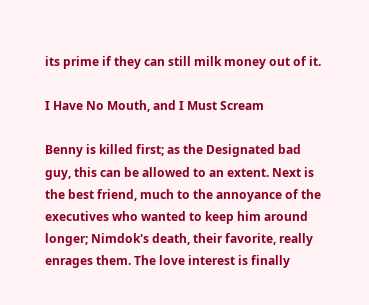its prime if they can still milk money out of it.

I Have No Mouth, and I Must Scream

Benny is killed first; as the Designated bad guy, this can be allowed to an extent. Next is the best friend, much to the annoyance of the executives who wanted to keep him around longer; Nimdok's death, their favorite, really enrages them. The love interest is finally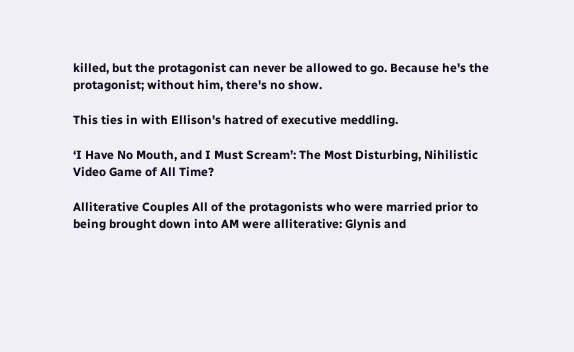killed, but the protagonist can never be allowed to go. Because he's the protagonist; without him, there's no show.

This ties in with Ellison's hatred of executive meddling.

‘I Have No Mouth, and I Must Scream’: The Most Disturbing, Nihilistic Video Game of All Time?

Alliterative Couples All of the protagonists who were married prior to being brought down into AM were alliterative: Glynis and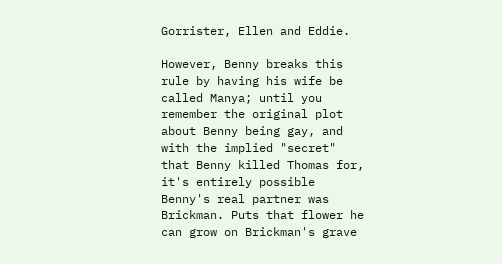Gorrister, Ellen and Eddie.

However, Benny breaks this rule by having his wife be called Manya; until you remember the original plot about Benny being gay, and with the implied "secret" that Benny killed Thomas for, it's entirely possible Benny's real partner was Brickman. Puts that flower he can grow on Brickman's grave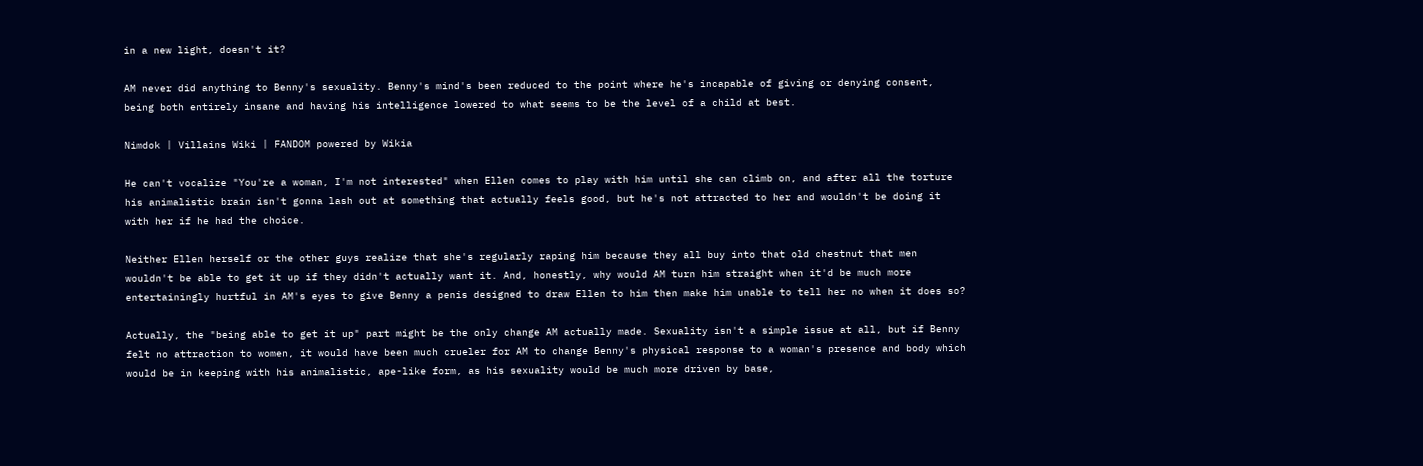in a new light, doesn't it?

AM never did anything to Benny's sexuality. Benny's mind's been reduced to the point where he's incapable of giving or denying consent, being both entirely insane and having his intelligence lowered to what seems to be the level of a child at best.

Nimdok | Villains Wiki | FANDOM powered by Wikia

He can't vocalize "You're a woman, I'm not interested" when Ellen comes to play with him until she can climb on, and after all the torture his animalistic brain isn't gonna lash out at something that actually feels good, but he's not attracted to her and wouldn't be doing it with her if he had the choice.

Neither Ellen herself or the other guys realize that she's regularly raping him because they all buy into that old chestnut that men wouldn't be able to get it up if they didn't actually want it. And, honestly, why would AM turn him straight when it'd be much more entertainingly hurtful in AM's eyes to give Benny a penis designed to draw Ellen to him then make him unable to tell her no when it does so?

Actually, the "being able to get it up" part might be the only change AM actually made. Sexuality isn't a simple issue at all, but if Benny felt no attraction to women, it would have been much crueler for AM to change Benny's physical response to a woman's presence and body which would be in keeping with his animalistic, ape-like form, as his sexuality would be much more driven by base,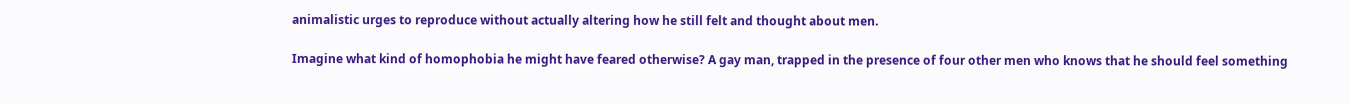animalistic urges to reproduce without actually altering how he still felt and thought about men.

Imagine what kind of homophobia he might have feared otherwise? A gay man, trapped in the presence of four other men who knows that he should feel something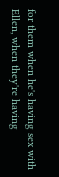for them when he's having sex with Ellen, when they're having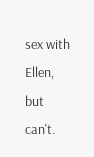sex with Ellen, but can't.